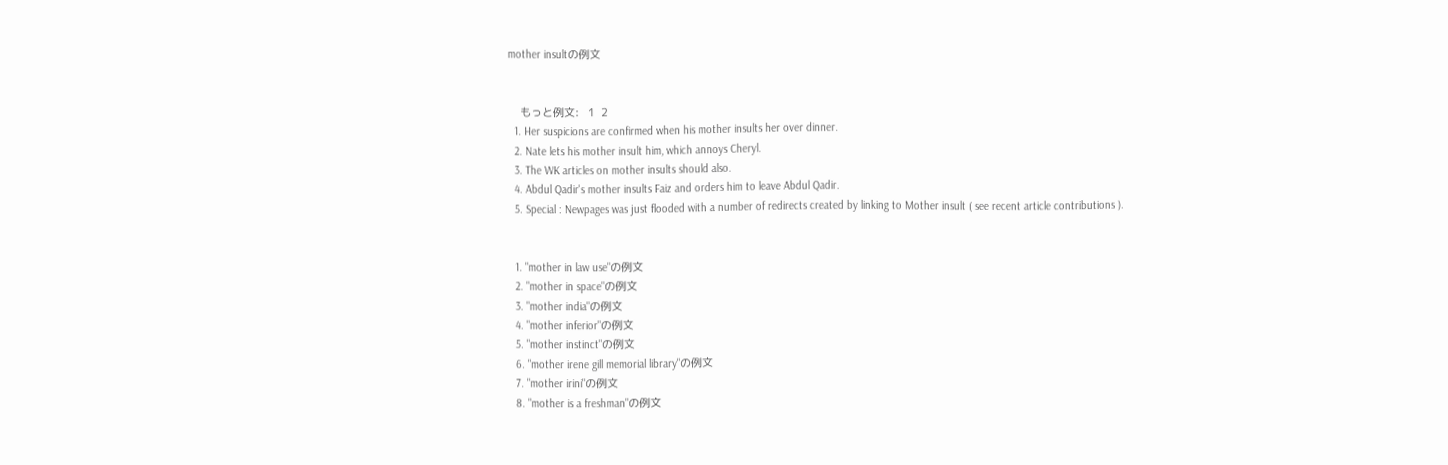mother insultの例文


    もっと例文:   1  2
  1. Her suspicions are confirmed when his mother insults her over dinner.
  2. Nate lets his mother insult him, which annoys Cheryl.
  3. The WK articles on mother insults should also.
  4. Abdul Qadir's mother insults Faiz and orders him to leave Abdul Qadir.
  5. Special : Newpages was just flooded with a number of redirects created by linking to Mother insult ( see recent article contributions ).


  1. "mother in law use"の例文
  2. "mother in space"の例文
  3. "mother india"の例文
  4. "mother inferior"の例文
  5. "mother instinct"の例文
  6. "mother irene gill memorial library"の例文
  7. "mother irini"の例文
  8. "mother is a freshman"の例文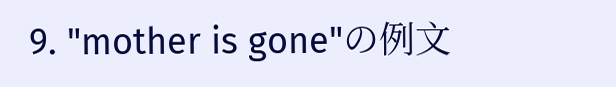9. "mother is gone"の例文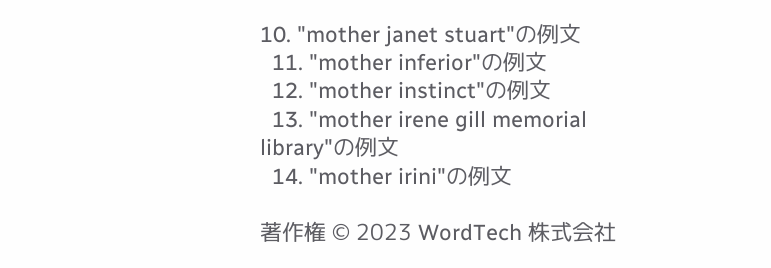10. "mother janet stuart"の例文
  11. "mother inferior"の例文
  12. "mother instinct"の例文
  13. "mother irene gill memorial library"の例文
  14. "mother irini"の例文

著作権 © 2023 WordTech 株式会社